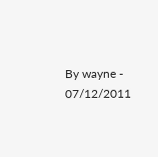By wayne - 07/12/2011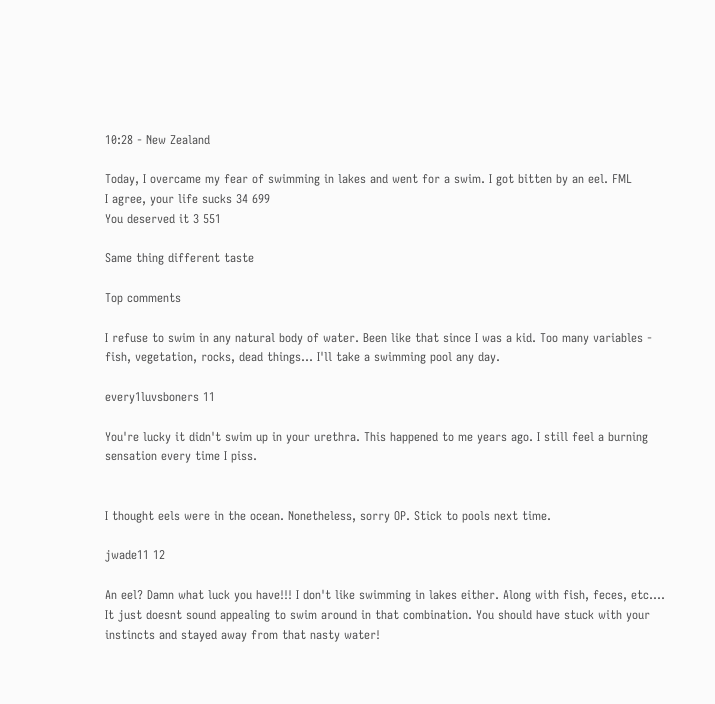10:28 - New Zealand

Today, I overcame my fear of swimming in lakes and went for a swim. I got bitten by an eel. FML
I agree, your life sucks 34 699
You deserved it 3 551

Same thing different taste

Top comments

I refuse to swim in any natural body of water. Been like that since I was a kid. Too many variables - fish, vegetation, rocks, dead things... I'll take a swimming pool any day.

every1luvsboners 11

You're lucky it didn't swim up in your urethra. This happened to me years ago. I still feel a burning sensation every time I piss.


I thought eels were in the ocean. Nonetheless, sorry OP. Stick to pools next time.

jwade11 12

An eel? Damn what luck you have!!! I don't like swimming in lakes either. Along with fish, feces, etc.... It just doesnt sound appealing to swim around in that combination. You should have stuck with your instincts and stayed away from that nasty water!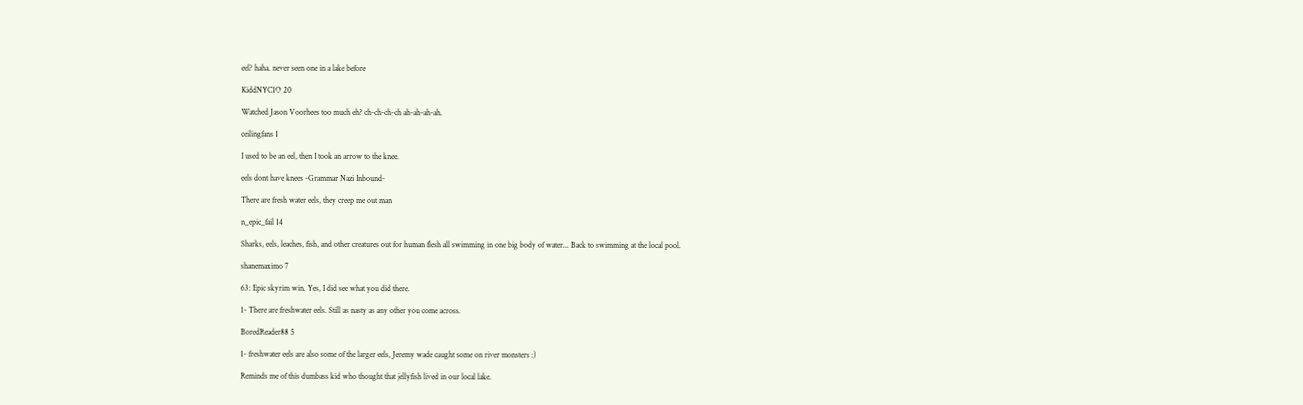eel? haha. never seen one in a lake before

KiddNYC1O 20

Watched Jason Voorhees too much eh? ch-ch-ch-ch ah-ah-ah-ah.

ceilingfans 1

I used to be an eel, then I took an arrow to the knee.

eels dont have knees -Grammar Nazi Inbound-

There are fresh water eels, they creep me out man

n_epic_fail 14

Sharks, eels, leaches, fish, and other creatures out for human flesh all swimming in one big body of water... Back to swimming at the local pool.

shanemaximo 7

63: Epic skyrim win. Yes, I did see what you did there.

1- There are freshwater eels. Still as nasty as any other you come across.

BoredReader88 5

1- freshwater eels are also some of the larger eels, Jeremy wade caught some on river monsters :)

Reminds me of this dumbass kid who thought that jellyfish lived in our local lake.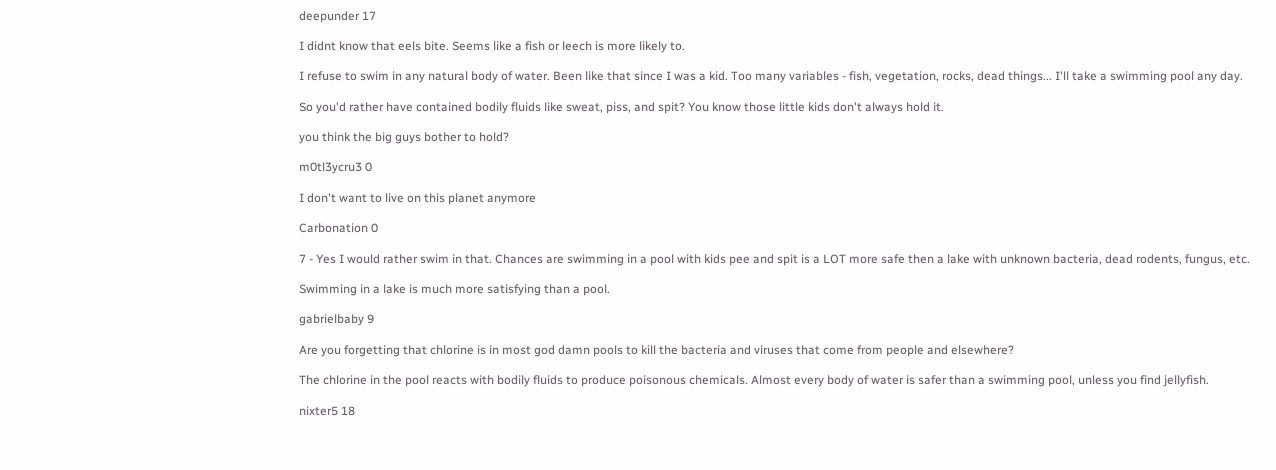deepunder 17

I didnt know that eels bite. Seems like a fish or leech is more likely to.

I refuse to swim in any natural body of water. Been like that since I was a kid. Too many variables - fish, vegetation, rocks, dead things... I'll take a swimming pool any day.

So you'd rather have contained bodily fluids like sweat, piss, and spit? You know those little kids don't always hold it.

you think the big guys bother to hold?

m0tl3ycru3 0

I don't want to live on this planet anymore

Carbonation 0

7 - Yes I would rather swim in that. Chances are swimming in a pool with kids pee and spit is a LOT more safe then a lake with unknown bacteria, dead rodents, fungus, etc.

Swimming in a lake is much more satisfying than a pool.

gabrielbaby 9

Are you forgetting that chlorine is in most god damn pools to kill the bacteria and viruses that come from people and elsewhere?

The chlorine in the pool reacts with bodily fluids to produce poisonous chemicals. Almost every body of water is safer than a swimming pool, unless you find jellyfish.

nixter5 18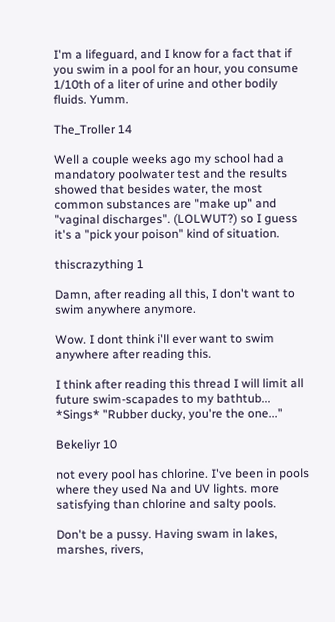I'm a lifeguard, and I know for a fact that if you swim in a pool for an hour, you consume 1/10th of a liter of urine and other bodily fluids. Yumm.

The_Troller 14

Well a couple weeks ago my school had a mandatory poolwater test and the results showed that besides water, the most common substances are "make up" and "vaginal discharges". (LOLWUT?) so I guess it's a "pick your poison" kind of situation.

thiscrazything 1

Damn, after reading all this, I don't want to swim anywhere anymore.

Wow. I dont think i'll ever want to swim anywhere after reading this.

I think after reading this thread I will limit all future swim-scapades to my bathtub... *Sings* "Rubber ducky, you're the one..."

Bekeliyr 10

not every pool has chlorine. I've been in pools where they used Na and UV lights. more satisfying than chlorine and salty pools.

Don't be a pussy. Having swam in lakes, marshes, rivers,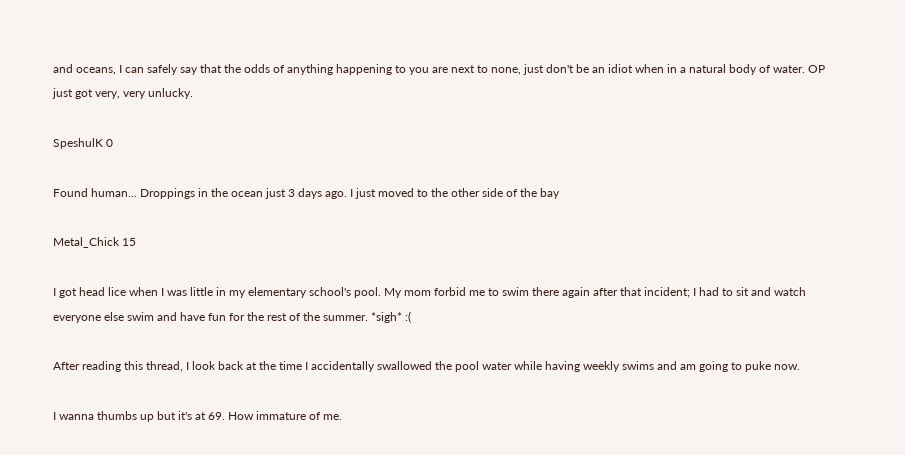and oceans, I can safely say that the odds of anything happening to you are next to none, just don't be an idiot when in a natural body of water. OP just got very, very unlucky.

SpeshulK 0

Found human... Droppings in the ocean just 3 days ago. I just moved to the other side of the bay

Metal_Chick 15

I got head lice when I was little in my elementary school's pool. My mom forbid me to swim there again after that incident; I had to sit and watch everyone else swim and have fun for the rest of the summer. *sigh* :(

After reading this thread, I look back at the time I accidentally swallowed the pool water while having weekly swims and am going to puke now.

I wanna thumbs up but it's at 69. How immature of me.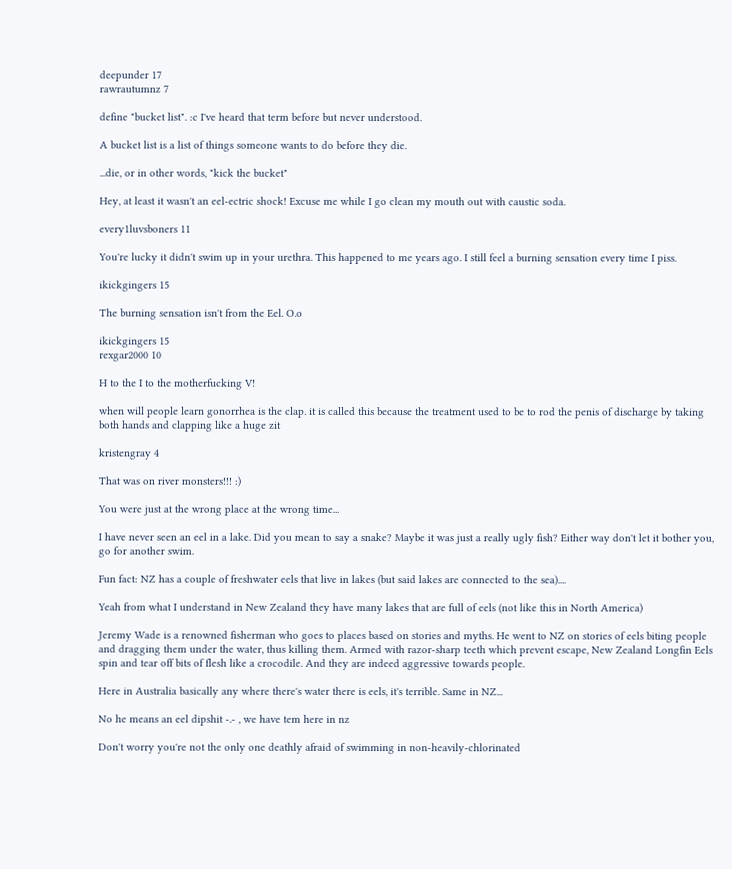deepunder 17
rawrautumnz 7

define "bucket list". :c I've heard that term before but never understood.

A bucket list is a list of things someone wants to do before they die.

...die, or in other words, "kick the bucket"

Hey, at least it wasn't an eel-ectric shock! Excuse me while I go clean my mouth out with caustic soda.

every1luvsboners 11

You're lucky it didn't swim up in your urethra. This happened to me years ago. I still feel a burning sensation every time I piss.

ikickgingers 15

The burning sensation isn't from the Eel. O.o

ikickgingers 15
rexgar2000 10

H to the I to the motherfucking V!

when will people learn gonorrhea is the clap. it is called this because the treatment used to be to rod the penis of discharge by taking both hands and clapping like a huge zit

kristengray 4

That was on river monsters!!! :)

You were just at the wrong place at the wrong time...

I have never seen an eel in a lake. Did you mean to say a snake? Maybe it was just a really ugly fish? Either way don't let it bother you, go for another swim.

Fun fact: NZ has a couple of freshwater eels that live in lakes (but said lakes are connected to the sea)....

Yeah from what I understand in New Zealand they have many lakes that are full of eels (not like this in North America)

Jeremy Wade is a renowned fisherman who goes to places based on stories and myths. He went to NZ on stories of eels biting people and dragging them under the water, thus killing them. Armed with razor-sharp teeth which prevent escape, New Zealand Longfin Eels spin and tear off bits of flesh like a crocodile. And they are indeed aggressive towards people.

Here in Australia basically any where there's water there is eels, it's terrible. Same in NZ...

No he means an eel dipshit -.- , we have tem here in nz

Don't worry you're not the only one deathly afraid of swimming in non-heavily-chlorinated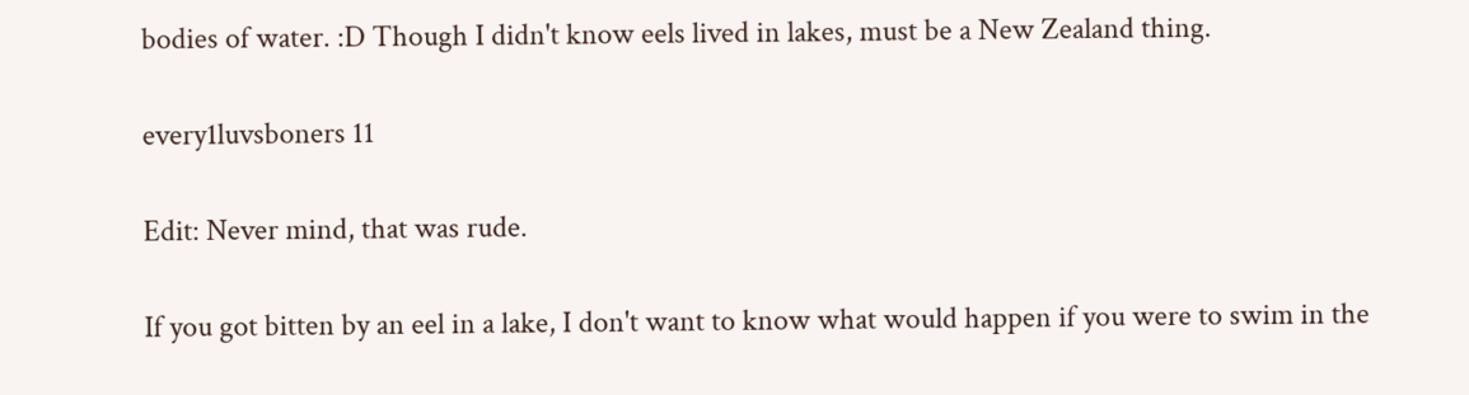bodies of water. :D Though I didn't know eels lived in lakes, must be a New Zealand thing.

every1luvsboners 11

Edit: Never mind, that was rude.

If you got bitten by an eel in a lake, I don't want to know what would happen if you were to swim in the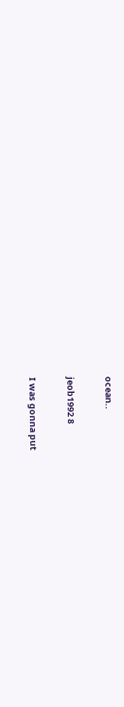ocean..

jeob1992 8

I was gonna put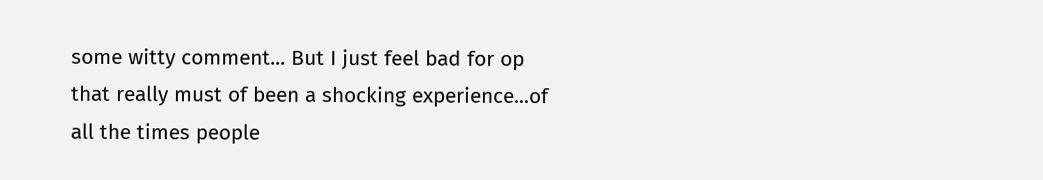some witty comment... But I just feel bad for op that really must of been a shocking experience...of all the times people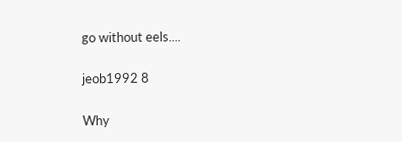go without eels....

jeob1992 8

Why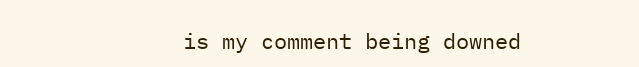is my comment being downed